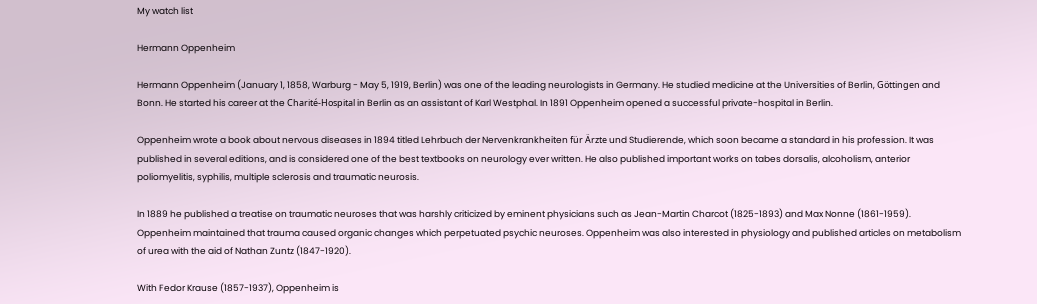My watch list

Hermann Oppenheim

Hermann Oppenheim (January 1, 1858, Warburg - May 5, 1919, Berlin) was one of the leading neurologists in Germany. He studied medicine at the Universities of Berlin, Göttingen and Bonn. He started his career at the Charité-Hospital in Berlin as an assistant of Karl Westphal. In 1891 Oppenheim opened a successful private-hospital in Berlin.

Oppenheim wrote a book about nervous diseases in 1894 titled Lehrbuch der Nervenkrankheiten für Ärzte und Studierende, which soon became a standard in his profession. It was published in several editions, and is considered one of the best textbooks on neurology ever written. He also published important works on tabes dorsalis, alcoholism, anterior poliomyelitis, syphilis, multiple sclerosis and traumatic neurosis.

In 1889 he published a treatise on traumatic neuroses that was harshly criticized by eminent physicians such as Jean-Martin Charcot (1825-1893) and Max Nonne (1861-1959). Oppenheim maintained that trauma caused organic changes which perpetuated psychic neuroses. Oppenheim was also interested in physiology and published articles on metabolism of urea with the aid of Nathan Zuntz (1847-1920).

With Fedor Krause (1857-1937), Oppenheim is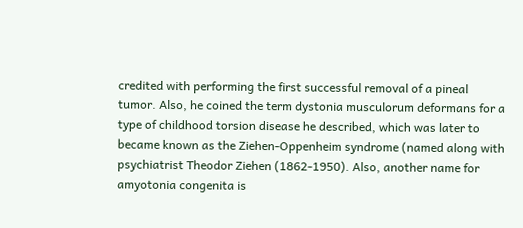credited with performing the first successful removal of a pineal tumor. Also, he coined the term dystonia musculorum deformans for a type of childhood torsion disease he described, which was later to became known as the Ziehen-Oppenheim syndrome (named along with psychiatrist Theodor Ziehen (1862-1950). Also, another name for amyotonia congenita is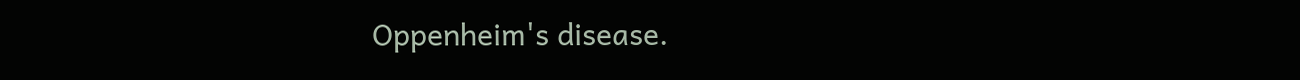Oppenheim's disease.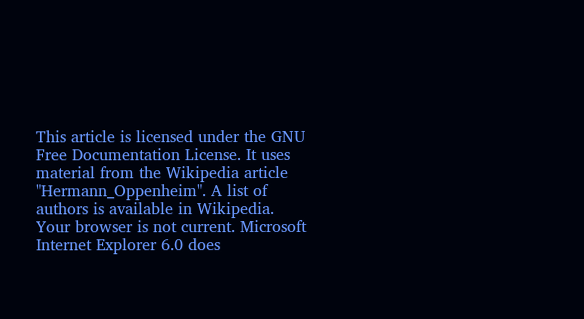This article is licensed under the GNU Free Documentation License. It uses material from the Wikipedia article "Hermann_Oppenheim". A list of authors is available in Wikipedia.
Your browser is not current. Microsoft Internet Explorer 6.0 does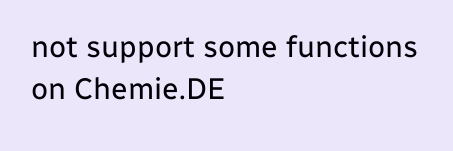not support some functions on Chemie.DE